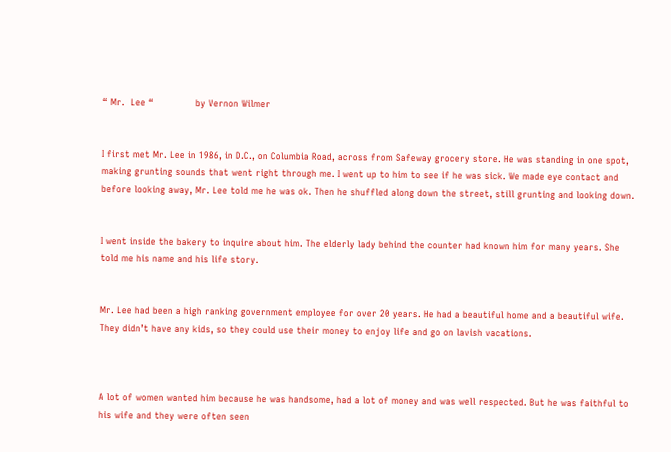“ Mr.  Lee “              by Vernon Wilmer


I first met Mr. Lee in 1986, in D.C., on Columbia Road, across from Safeway grocery store. He was standing in one spot, making grunting sounds that went right through me. I went up to him to see if he was sick. We made eye contact and before looking away, Mr. Lee told me he was ok. Then he shuffled along down the street, still grunting and looking down.


I went inside the bakery to inquire about him. The elderly lady behind the counter had known him for many years. She told me his name and his life story.


Mr. Lee had been a high ranking government employee for over 20 years. He had a beautiful home and a beautiful wife. They didn’t have any kids, so they could use their money to enjoy life and go on lavish vacations.



A lot of women wanted him because he was handsome, had a lot of money and was well respected. But he was faithful to his wife and they were often seen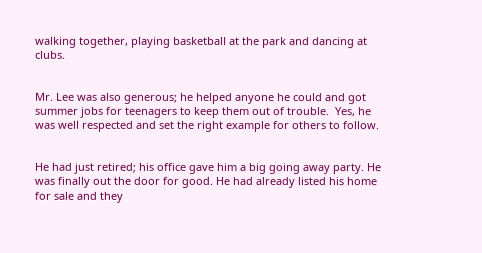walking together, playing basketball at the park and dancing at clubs.


Mr. Lee was also generous; he helped anyone he could and got summer jobs for teenagers to keep them out of trouble.  Yes, he was well respected and set the right example for others to follow.


He had just retired; his office gave him a big going away party. He was finally out the door for good. He had already listed his home for sale and they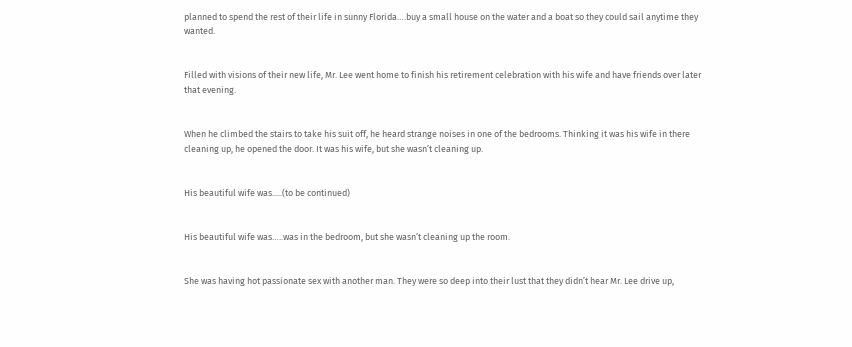planned to spend the rest of their life in sunny Florida….buy a small house on the water and a boat so they could sail anytime they wanted.


Filled with visions of their new life, Mr. Lee went home to finish his retirement celebration with his wife and have friends over later that evening.


When he climbed the stairs to take his suit off, he heard strange noises in one of the bedrooms. Thinking it was his wife in there cleaning up, he opened the door. It was his wife, but she wasn’t cleaning up.


His beautiful wife was.....(to be continued)


His beautiful wife was…..was in the bedroom, but she wasn’t cleaning up the room.


She was having hot passionate sex with another man. They were so deep into their lust that they didn’t hear Mr. Lee drive up,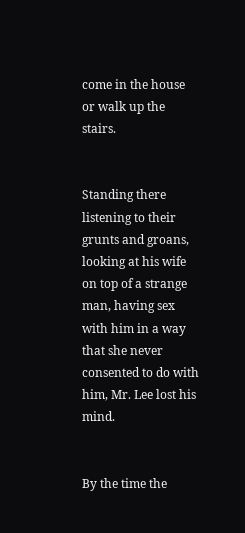come in the house or walk up the stairs.


Standing there listening to their grunts and groans, looking at his wife on top of a strange man, having sex with him in a way that she never consented to do with him, Mr. Lee lost his mind.


By the time the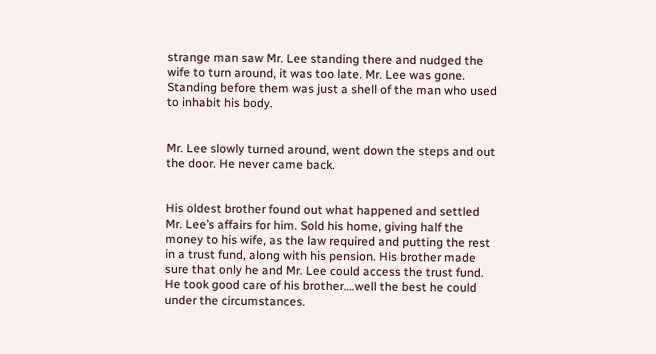strange man saw Mr. Lee standing there and nudged the wife to turn around, it was too late. Mr. Lee was gone. Standing before them was just a shell of the man who used to inhabit his body.


Mr. Lee slowly turned around, went down the steps and out the door. He never came back.


His oldest brother found out what happened and settled Mr. Lee’s affairs for him. Sold his home, giving half the money to his wife, as the law required and putting the rest in a trust fund, along with his pension. His brother made sure that only he and Mr. Lee could access the trust fund. He took good care of his brother….well the best he could under the circumstances.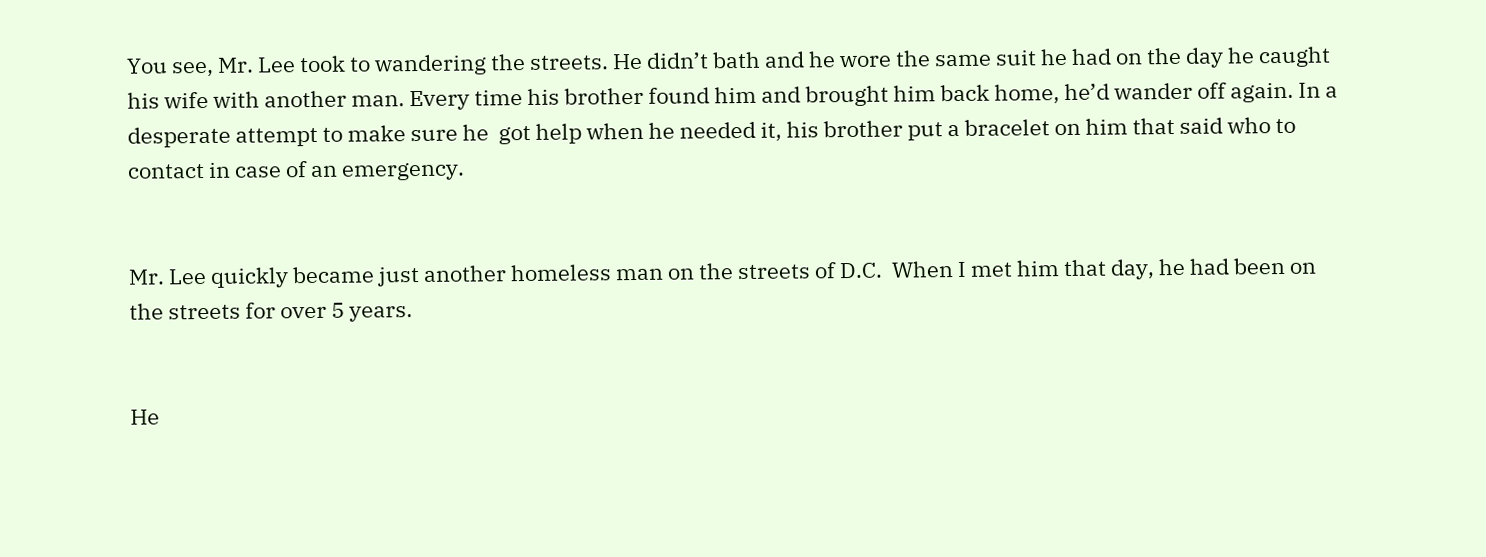You see, Mr. Lee took to wandering the streets. He didn’t bath and he wore the same suit he had on the day he caught his wife with another man. Every time his brother found him and brought him back home, he’d wander off again. In a desperate attempt to make sure he  got help when he needed it, his brother put a bracelet on him that said who to contact in case of an emergency.


Mr. Lee quickly became just another homeless man on the streets of D.C.  When I met him that day, he had been on the streets for over 5 years.


He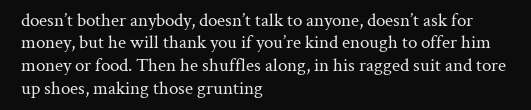doesn’t bother anybody, doesn’t talk to anyone, doesn’t ask for money, but he will thank you if you’re kind enough to offer him money or food. Then he shuffles along, in his ragged suit and tore up shoes, making those grunting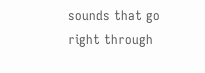sounds that go right through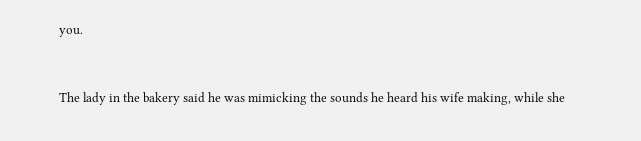you.


The lady in the bakery said he was mimicking the sounds he heard his wife making, while she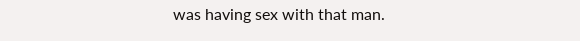was having sex with that man.